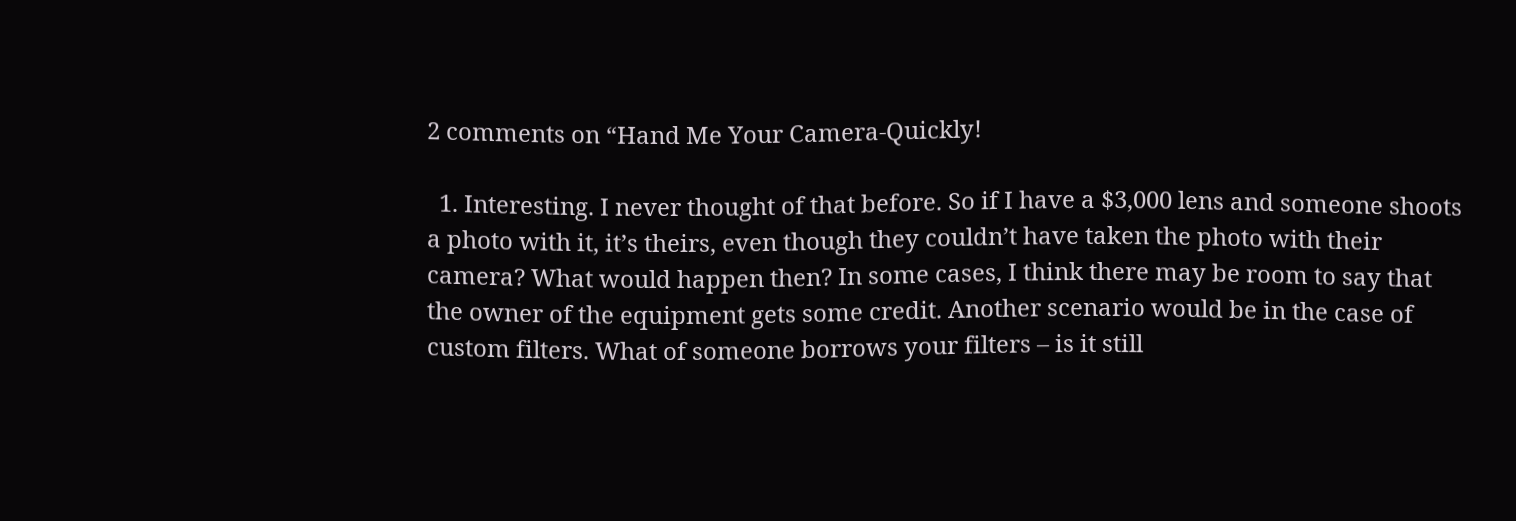2 comments on “Hand Me Your Camera-Quickly!

  1. Interesting. I never thought of that before. So if I have a $3,000 lens and someone shoots a photo with it, it’s theirs, even though they couldn’t have taken the photo with their camera? What would happen then? In some cases, I think there may be room to say that the owner of the equipment gets some credit. Another scenario would be in the case of custom filters. What of someone borrows your filters – is it still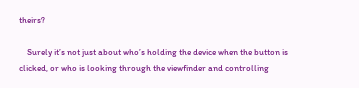theirs?

    Surely it’s not just about who’s holding the device when the button is clicked, or who is looking through the viewfinder and controlling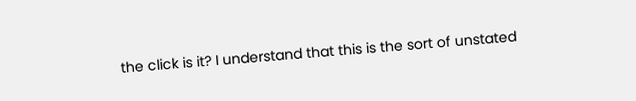the click is it? I understand that this is the sort of unstated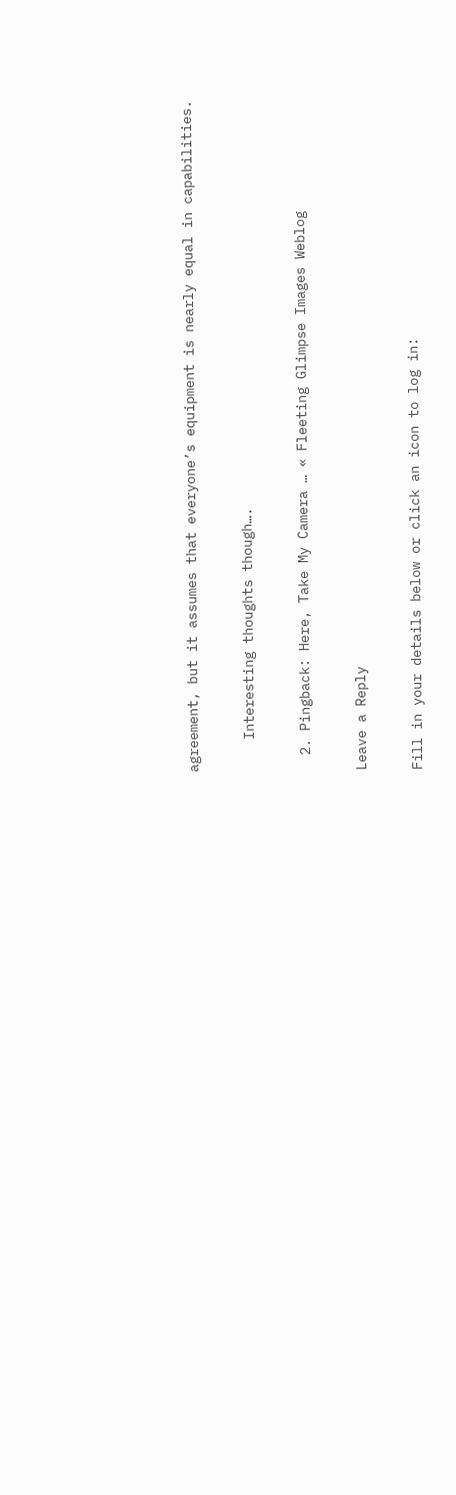agreement, but it assumes that everyone’s equipment is nearly equal in capabilities.

    Interesting thoughts though….

  2. Pingback: Here, Take My Camera … « Fleeting Glimpse Images Weblog

Leave a Reply

Fill in your details below or click an icon to log in: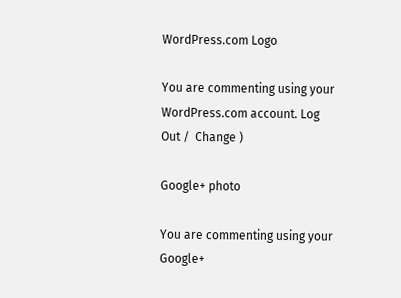WordPress.com Logo

You are commenting using your WordPress.com account. Log Out /  Change )

Google+ photo

You are commenting using your Google+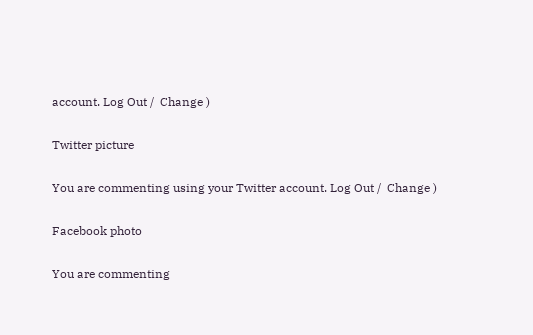account. Log Out /  Change )

Twitter picture

You are commenting using your Twitter account. Log Out /  Change )

Facebook photo

You are commenting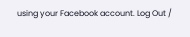using your Facebook account. Log Out /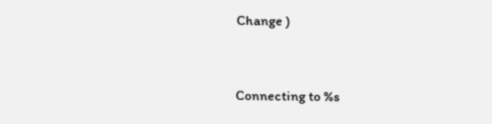Change )


Connecting to %s